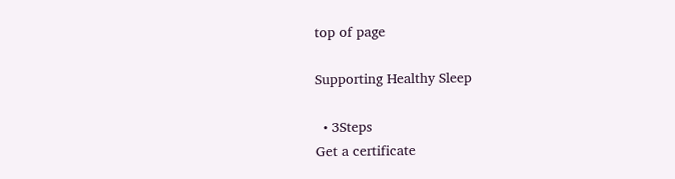top of page

Supporting Healthy Sleep

  • 3Steps
Get a certificate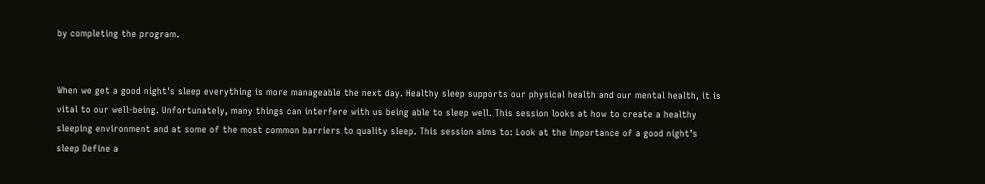by completing the program.


When we get a good night's sleep everything is more manageable the next day. Healthy sleep supports our physical health and our mental health, it is vital to our well-being. Unfortunately, many things can interfere with us being able to sleep well. This session looks at how to create a healthy sleeping environment and at some of the most common barriers to quality sleep. This session aims to: Look at the importance of a good night’s sleep Define a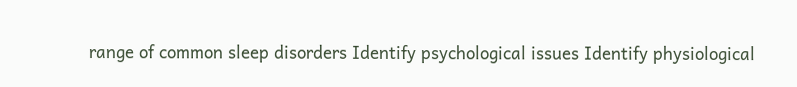range of common sleep disorders Identify psychological issues Identify physiological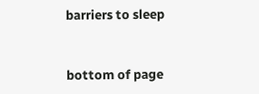barriers to sleep


bottom of page